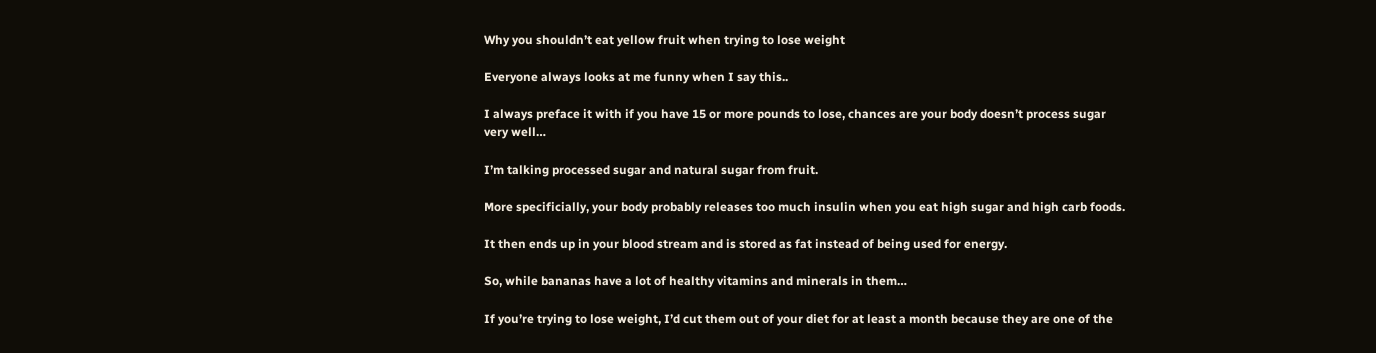Why you shouldn’t eat yellow fruit when trying to lose weight

Everyone always looks at me funny when I say this..

I always preface it with if you have 15 or more pounds to lose, chances are your body doesn’t process sugar very well…

I’m talking processed sugar and natural sugar from fruit.

More specificially, your body probably releases too much insulin when you eat high sugar and high carb foods.

It then ends up in your blood stream and is stored as fat instead of being used for energy.

So, while bananas have a lot of healthy vitamins and minerals in them…

If you’re trying to lose weight, I’d cut them out of your diet for at least a month because they are one of the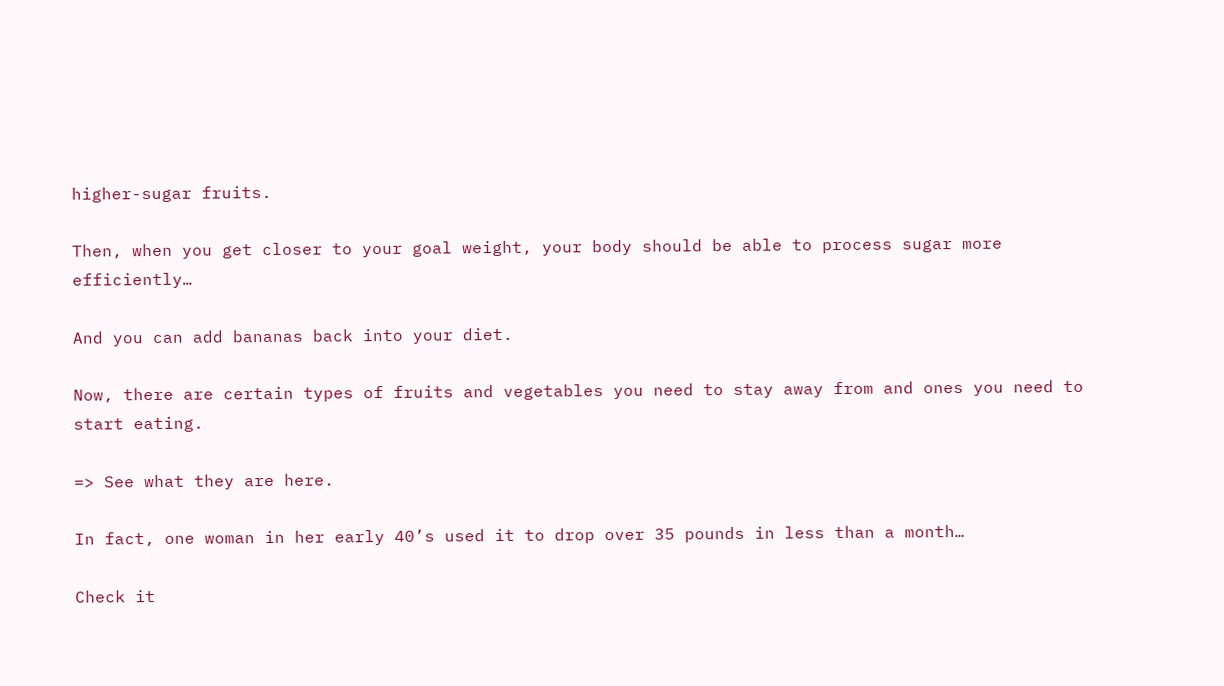higher-sugar fruits.

Then, when you get closer to your goal weight, your body should be able to process sugar more efficiently…

And you can add bananas back into your diet.

Now, there are certain types of fruits and vegetables you need to stay away from and ones you need to start eating.

=> See what they are here.

In fact, one woman in her early 40’s used it to drop over 35 pounds in less than a month…

Check it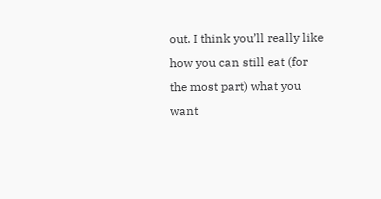out. I think you’ll really like how you can still eat (for the most part) what you want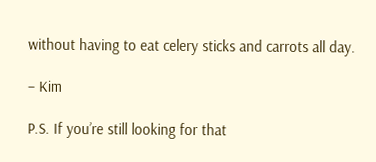without having to eat celery sticks and carrots all day.

– Kim

P.S. If you’re still looking for that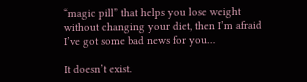“magic pill” that helps you lose weight without changing your diet, then I’m afraid I’ve got some bad news for you…

It doesn’t exist.